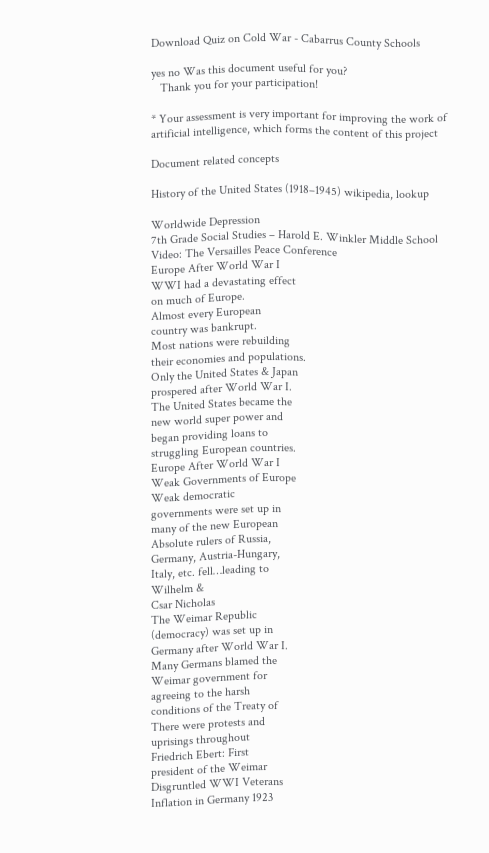Download Quiz on Cold War - Cabarrus County Schools

yes no Was this document useful for you?
   Thank you for your participation!

* Your assessment is very important for improving the work of artificial intelligence, which forms the content of this project

Document related concepts

History of the United States (1918–1945) wikipedia, lookup

Worldwide Depression
7th Grade Social Studies – Harold E. Winkler Middle School
Video: The Versailles Peace Conference
Europe After World War I
WWI had a devastating effect
on much of Europe.
Almost every European
country was bankrupt.
Most nations were rebuilding
their economies and populations.
Only the United States & Japan
prospered after World War I.
The United States became the
new world super power and
began providing loans to
struggling European countries.
Europe After World War I
Weak Governments of Europe
Weak democratic
governments were set up in
many of the new European
Absolute rulers of Russia,
Germany, Austria-Hungary,
Italy, etc. fell…leading to
Wilhelm &
Csar Nicholas
The Weimar Republic
(democracy) was set up in
Germany after World War I.
Many Germans blamed the
Weimar government for
agreeing to the harsh
conditions of the Treaty of
There were protests and
uprisings throughout
Friedrich Ebert: First
president of the Weimar
Disgruntled WWI Veterans
Inflation in Germany 1923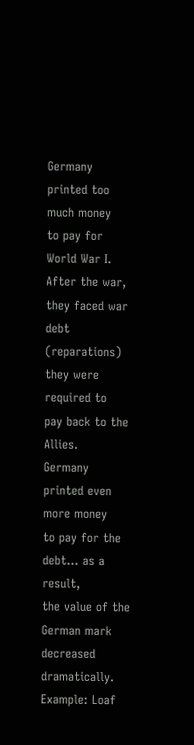Germany printed too much money
to pay for World War I.
After the war, they faced war debt
(reparations) they were required to
pay back to the Allies.
Germany printed even more money
to pay for the debt… as a result,
the value of the German mark
decreased dramatically.
Example: Loaf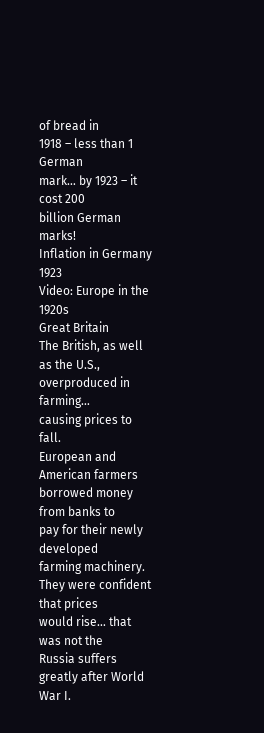of bread in
1918 – less than 1 German
mark… by 1923 – it cost 200
billion German marks!
Inflation in Germany 1923
Video: Europe in the 1920s
Great Britain
The British, as well as the U.S.,
overproduced in farming…
causing prices to fall.
European and American farmers
borrowed money from banks to
pay for their newly developed
farming machinery.
They were confident that prices
would rise… that was not the
Russia suffers greatly after World
War I.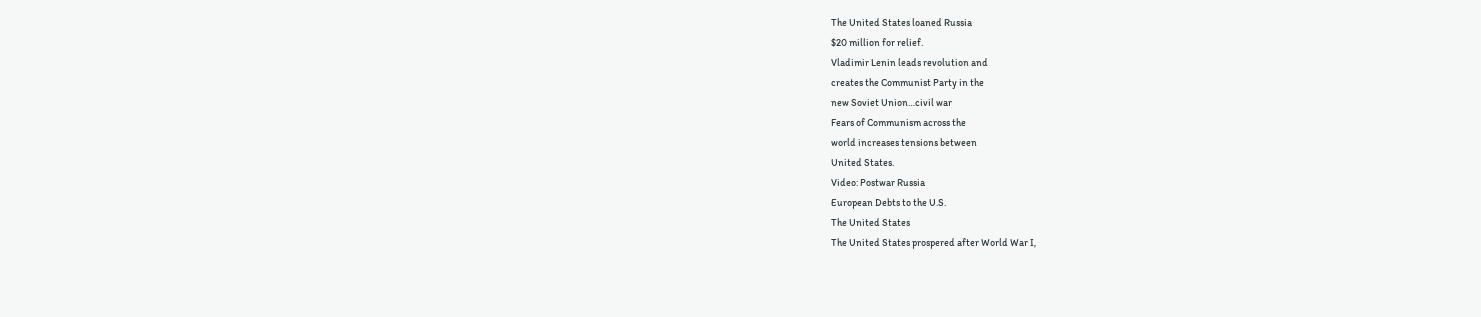The United States loaned Russia
$20 million for relief.
Vladimir Lenin leads revolution and
creates the Communist Party in the
new Soviet Union…civil war
Fears of Communism across the
world increases tensions between
United States.
Video: Postwar Russia
European Debts to the U.S.
The United States
The United States prospered after World War I,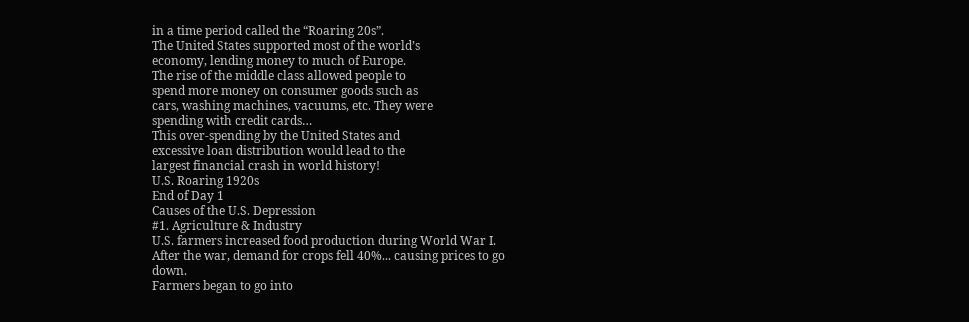in a time period called the “Roaring 20s”.
The United States supported most of the world’s
economy, lending money to much of Europe.
The rise of the middle class allowed people to
spend more money on consumer goods such as
cars, washing machines, vacuums, etc. They were
spending with credit cards…
This over-spending by the United States and
excessive loan distribution would lead to the
largest financial crash in world history!
U.S. Roaring 1920s
End of Day 1
Causes of the U.S. Depression
#1. Agriculture & Industry
U.S. farmers increased food production during World War I.
After the war, demand for crops fell 40%... causing prices to go down.
Farmers began to go into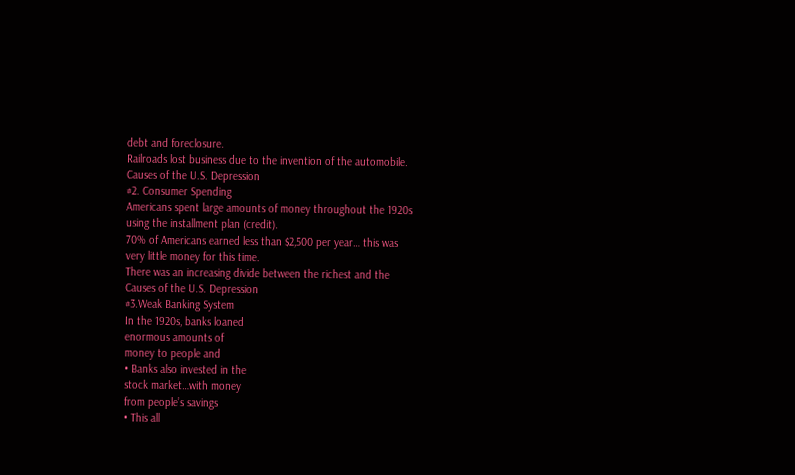debt and foreclosure.
Railroads lost business due to the invention of the automobile.
Causes of the U.S. Depression
#2. Consumer Spending
Americans spent large amounts of money throughout the 1920s
using the installment plan (credit).
70% of Americans earned less than $2,500 per year… this was
very little money for this time.
There was an increasing divide between the richest and the
Causes of the U.S. Depression
#3.Weak Banking System
In the 1920s, banks loaned
enormous amounts of
money to people and
• Banks also invested in the
stock market…with money
from people’s savings
• This all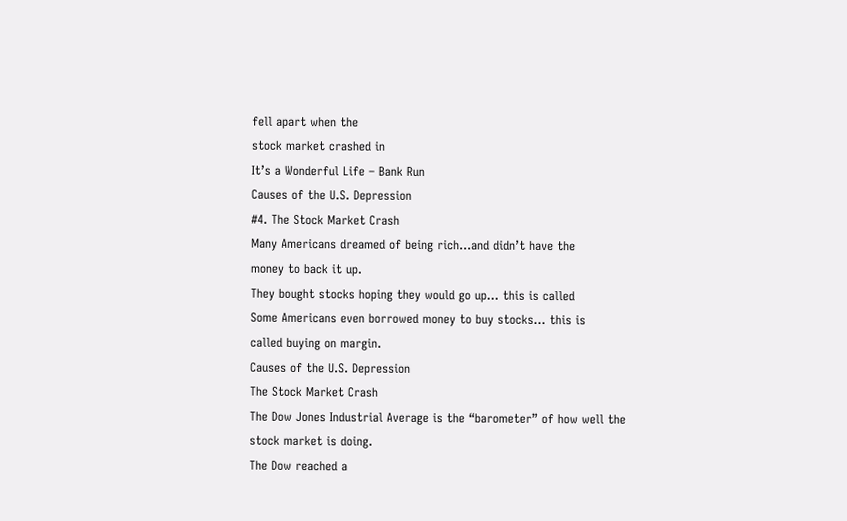fell apart when the
stock market crashed in
It’s a Wonderful Life – Bank Run
Causes of the U.S. Depression
#4. The Stock Market Crash
Many Americans dreamed of being rich…and didn’t have the
money to back it up.
They bought stocks hoping they would go up… this is called
Some Americans even borrowed money to buy stocks… this is
called buying on margin.
Causes of the U.S. Depression
The Stock Market Crash
The Dow Jones Industrial Average is the “barometer” of how well the
stock market is doing.
The Dow reached a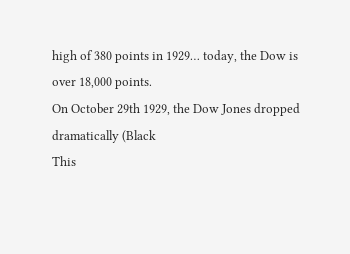high of 380 points in 1929… today, the Dow is
over 18,000 points.
On October 29th 1929, the Dow Jones dropped dramatically (Black
This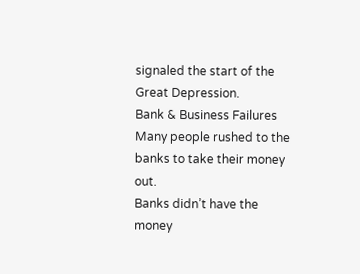signaled the start of the Great Depression.
Bank & Business Failures
Many people rushed to the banks to take their money out.
Banks didn’t have the money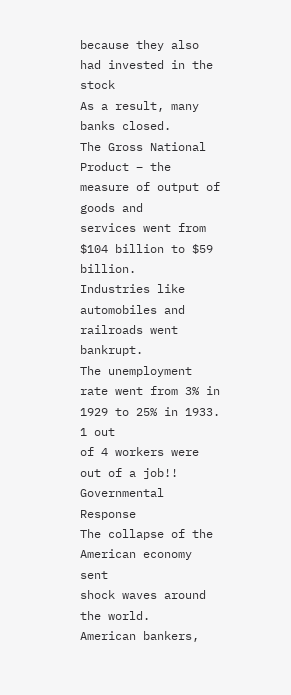because they also had invested in the stock
As a result, many banks closed.
The Gross National Product – the measure of output of goods and
services went from $104 billion to $59 billion.
Industries like automobiles and railroads went bankrupt.
The unemployment rate went from 3% in 1929 to 25% in 1933. 1 out
of 4 workers were out of a job!!
Governmental Response
The collapse of the American economy sent
shock waves around the world.
American bankers,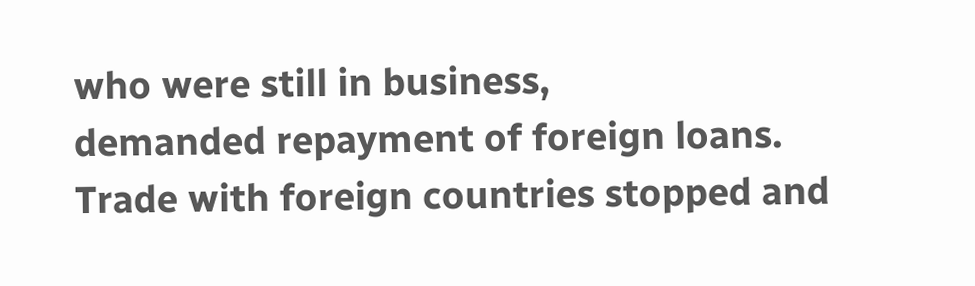who were still in business,
demanded repayment of foreign loans.
Trade with foreign countries stopped and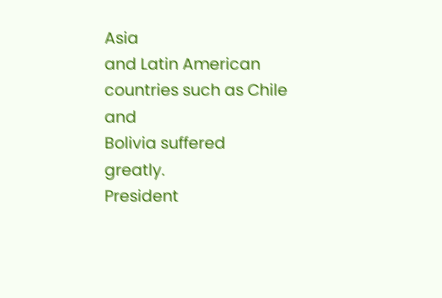Asia
and Latin American countries such as Chile and
Bolivia suffered greatly.
President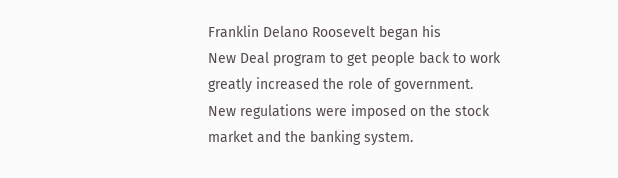Franklin Delano Roosevelt began his
New Deal program to get people back to work
greatly increased the role of government.
New regulations were imposed on the stock
market and the banking system.